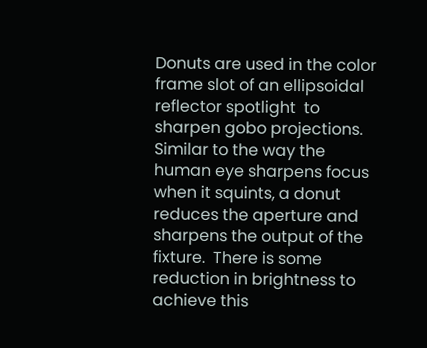Donuts are used in the color frame slot of an ellipsoidal reflector spotlight  to sharpen gobo projections.  Similar to the way the human eye sharpens focus when it squints, a donut reduces the aperture and sharpens the output of the fixture.  There is some reduction in brightness to achieve this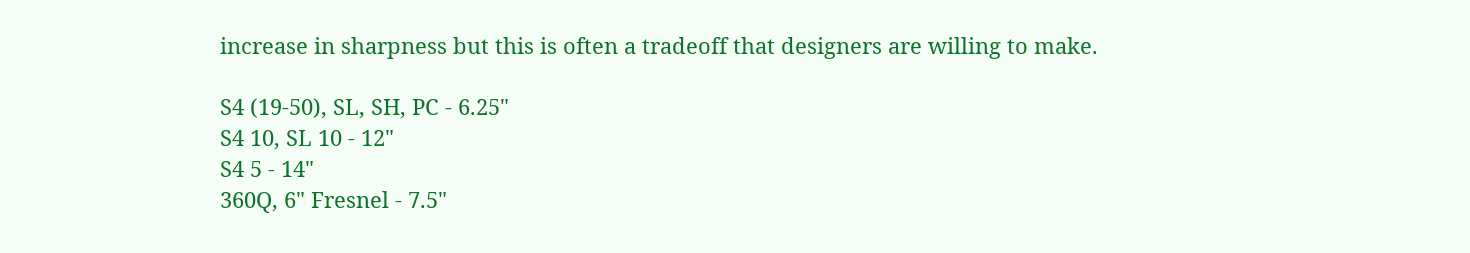increase in sharpness but this is often a tradeoff that designers are willing to make.

S4 (19-50), SL, SH, PC - 6.25"
S4 10, SL 10 - 12"
S4 5 - 14"
360Q, 6" Fresnel - 7.5"